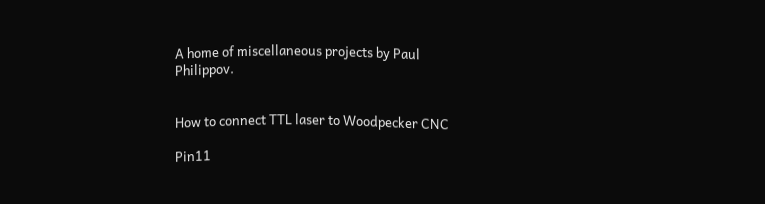A home of miscellaneous projects by Paul Philippov.


How to connect TTL laser to Woodpecker CNC

Pin11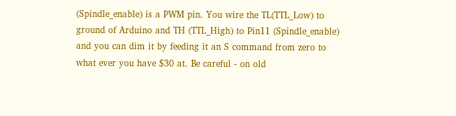(Spindle_enable) is a PWM pin. You wire the TL(TTL_Low) to ground of Arduino and TH (TTL_High) to Pin11 (Spindle_enable) and you can dim it by feeding it an S command from zero to what ever you have $30 at. Be careful - on old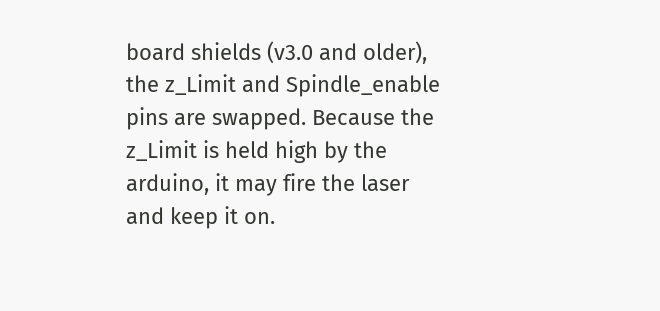board shields (v3.0 and older), the z_Limit and Spindle_enable pins are swapped. Because the z_Limit is held high by the arduino, it may fire the laser and keep it on.